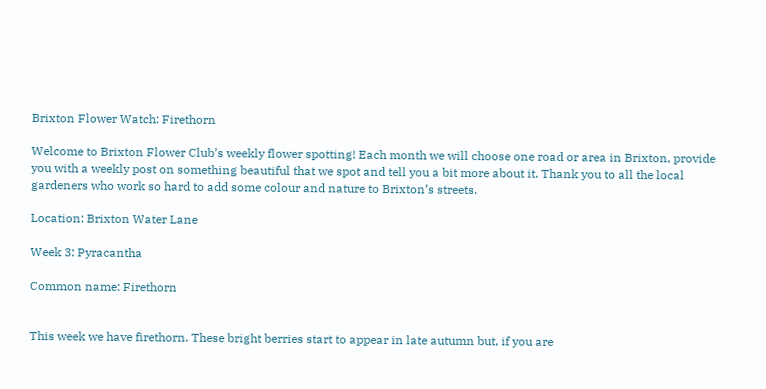Brixton Flower Watch: Firethorn

Welcome to Brixton Flower Club’s weekly flower spotting! Each month we will choose one road or area in Brixton, provide you with a weekly post on something beautiful that we spot and tell you a bit more about it. Thank you to all the local gardeners who work so hard to add some colour and nature to Brixton’s streets.

Location: Brixton Water Lane

Week 3: Pyracantha

Common name: Firethorn


This week we have firethorn. These bright berries start to appear in late autumn but, if you are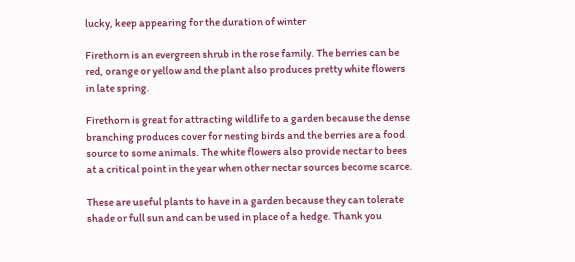lucky, keep appearing for the duration of winter

Firethorn is an evergreen shrub in the rose family. The berries can be red, orange or yellow and the plant also produces pretty white flowers in late spring.

Firethorn is great for attracting wildlife to a garden because the dense branching produces cover for nesting birds and the berries are a food source to some animals. The white flowers also provide nectar to bees at a critical point in the year when other nectar sources become scarce.

These are useful plants to have in a garden because they can tolerate shade or full sun and can be used in place of a hedge. Thank you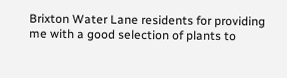Brixton Water Lane residents for providing me with a good selection of plants to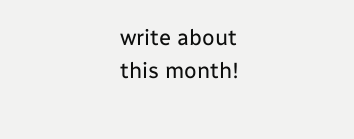write about this month!